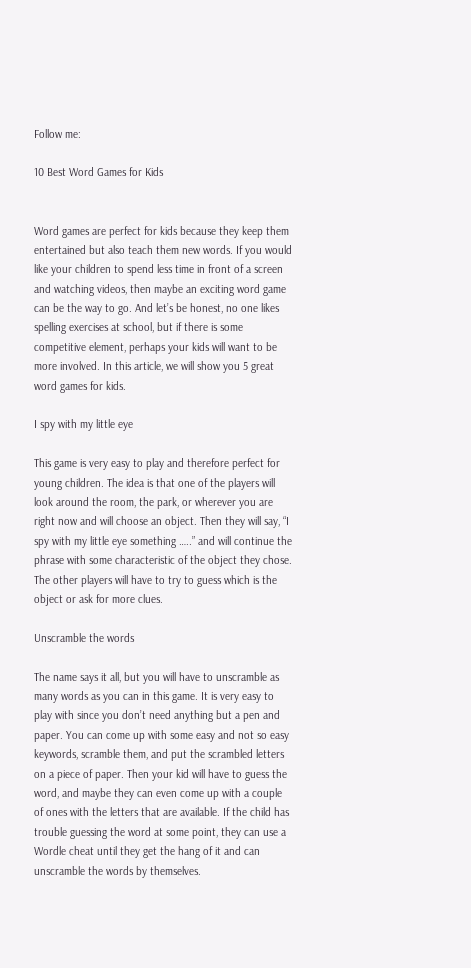Follow me:

10 Best Word Games for Kids


Word games are perfect for kids because they keep them entertained but also teach them new words. If you would like your children to spend less time in front of a screen and watching videos, then maybe an exciting word game can be the way to go. And let’s be honest, no one likes spelling exercises at school, but if there is some competitive element, perhaps your kids will want to be more involved. In this article, we will show you 5 great word games for kids.

I spy with my little eye

This game is very easy to play and therefore perfect for young children. The idea is that one of the players will look around the room, the park, or wherever you are right now and will choose an object. Then they will say, “I spy with my little eye something …..” and will continue the phrase with some characteristic of the object they chose. The other players will have to try to guess which is the object or ask for more clues.

Unscramble the words

The name says it all, but you will have to unscramble as many words as you can in this game. It is very easy to play with since you don’t need anything but a pen and paper. You can come up with some easy and not so easy keywords, scramble them, and put the scrambled letters on a piece of paper. Then your kid will have to guess the word, and maybe they can even come up with a couple of ones with the letters that are available. If the child has trouble guessing the word at some point, they can use a Wordle cheat until they get the hang of it and can unscramble the words by themselves.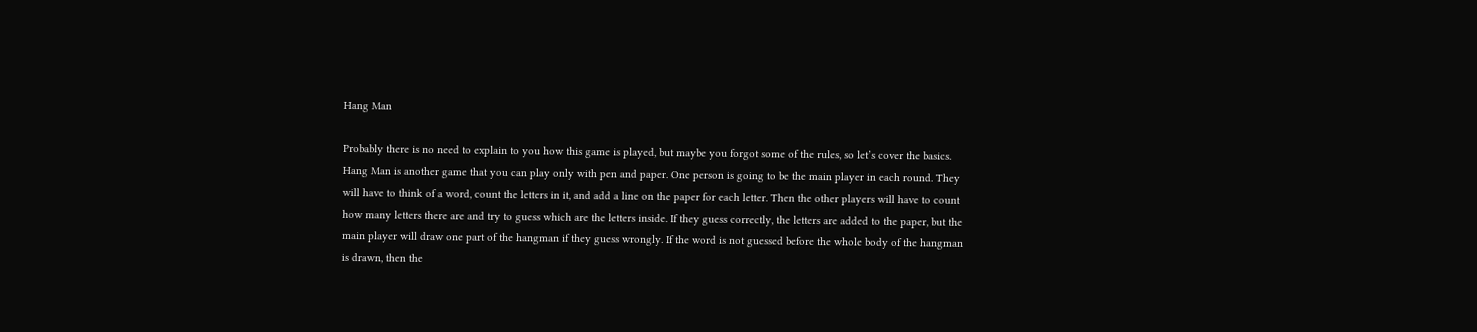Hang Man

Probably there is no need to explain to you how this game is played, but maybe you forgot some of the rules, so let’s cover the basics. Hang Man is another game that you can play only with pen and paper. One person is going to be the main player in each round. They will have to think of a word, count the letters in it, and add a line on the paper for each letter. Then the other players will have to count how many letters there are and try to guess which are the letters inside. If they guess correctly, the letters are added to the paper, but the main player will draw one part of the hangman if they guess wrongly. If the word is not guessed before the whole body of the hangman is drawn, then the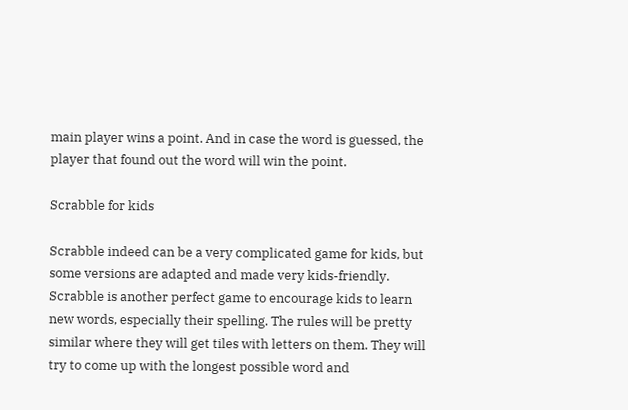main player wins a point. And in case the word is guessed, the player that found out the word will win the point.

Scrabble for kids

Scrabble indeed can be a very complicated game for kids, but some versions are adapted and made very kids-friendly. Scrabble is another perfect game to encourage kids to learn new words, especially their spelling. The rules will be pretty similar where they will get tiles with letters on them. They will try to come up with the longest possible word and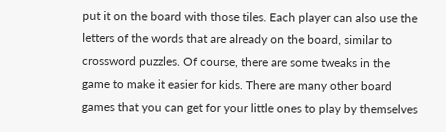put it on the board with those tiles. Each player can also use the letters of the words that are already on the board, similar to crossword puzzles. Of course, there are some tweaks in the game to make it easier for kids. There are many other board games that you can get for your little ones to play by themselves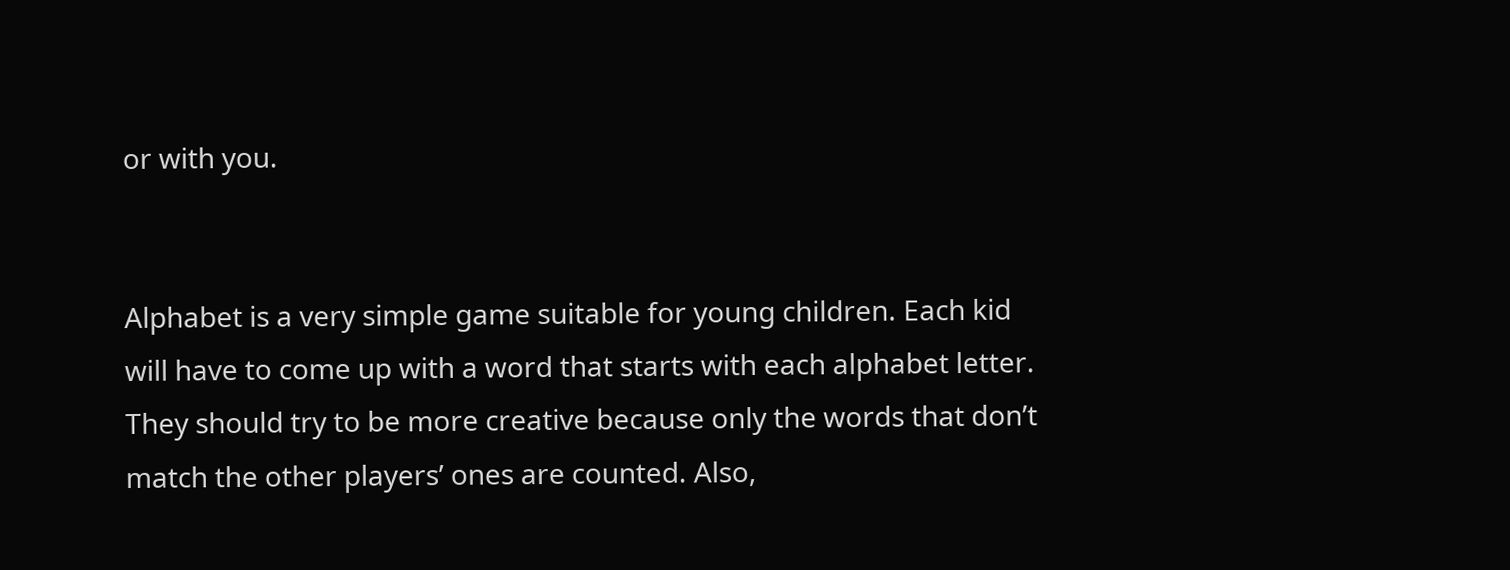or with you.


Alphabet is a very simple game suitable for young children. Each kid will have to come up with a word that starts with each alphabet letter. They should try to be more creative because only the words that don’t match the other players’ ones are counted. Also,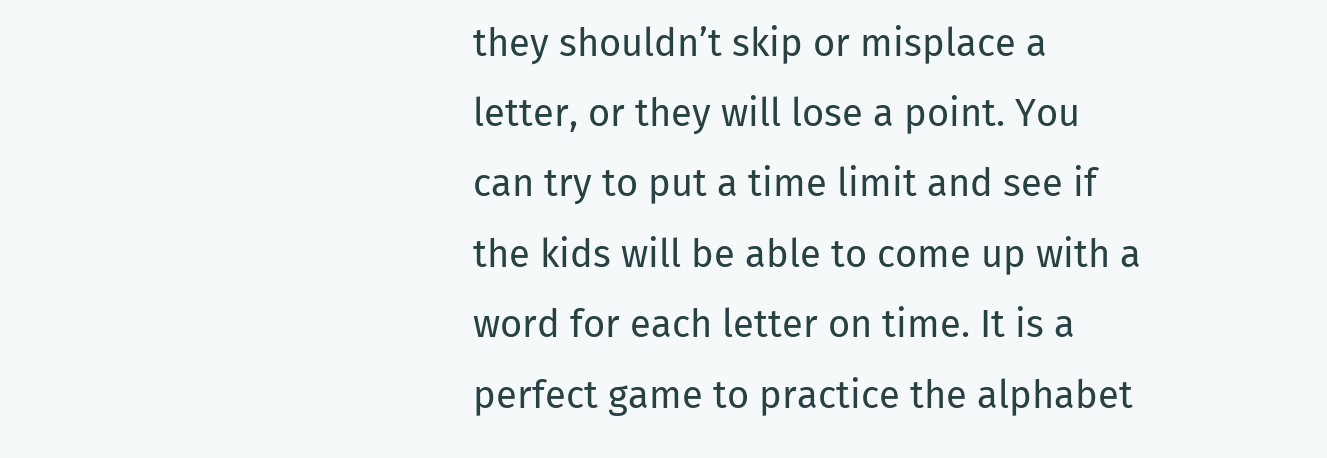they shouldn’t skip or misplace a letter, or they will lose a point. You can try to put a time limit and see if the kids will be able to come up with a word for each letter on time. It is a perfect game to practice the alphabet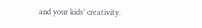and your kids’ creativity.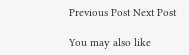Previous Post Next Post

You may also like